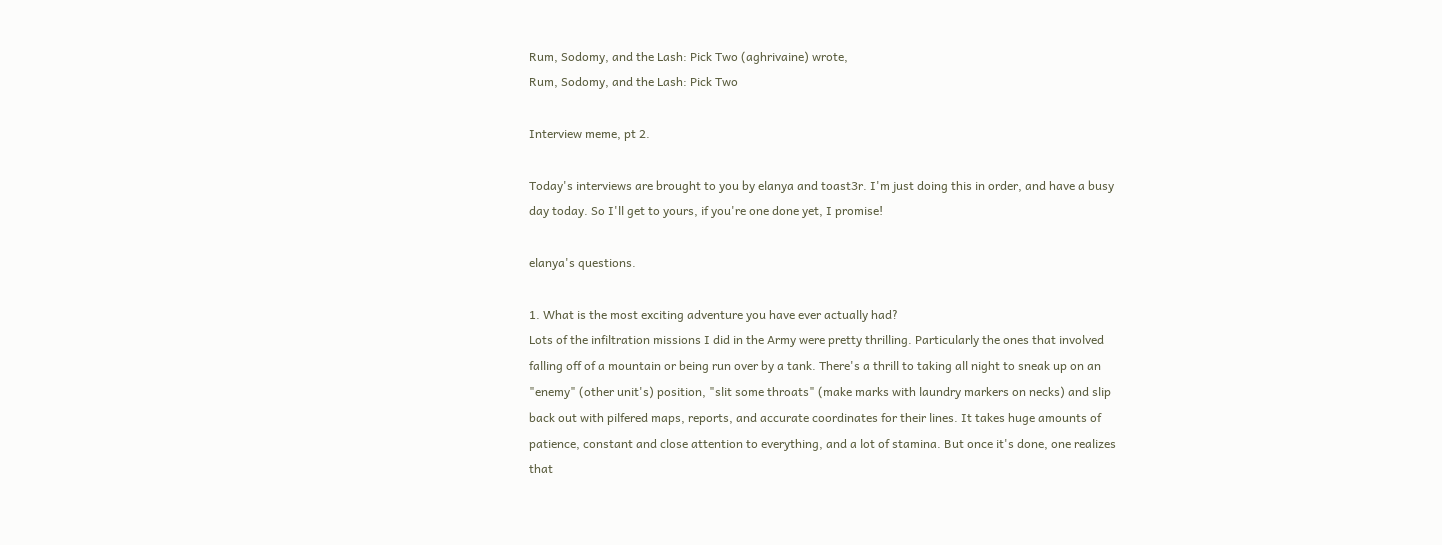Rum, Sodomy, and the Lash: Pick Two (aghrivaine) wrote,
Rum, Sodomy, and the Lash: Pick Two

Interview meme, pt 2.

Today's interviews are brought to you by elanya and toast3r. I'm just doing this in order, and have a busy day today. So I'll get to yours, if you're one done yet, I promise!

elanya's questions.

1. What is the most exciting adventure you have ever actually had?
Lots of the infiltration missions I did in the Army were pretty thrilling. Particularly the ones that involved falling off of a mountain or being run over by a tank. There's a thrill to taking all night to sneak up on an "enemy" (other unit's) position, "slit some throats" (make marks with laundry markers on necks) and slip back out with pilfered maps, reports, and accurate coordinates for their lines. It takes huge amounts of patience, constant and close attention to everything, and a lot of stamina. But once it's done, one realizes that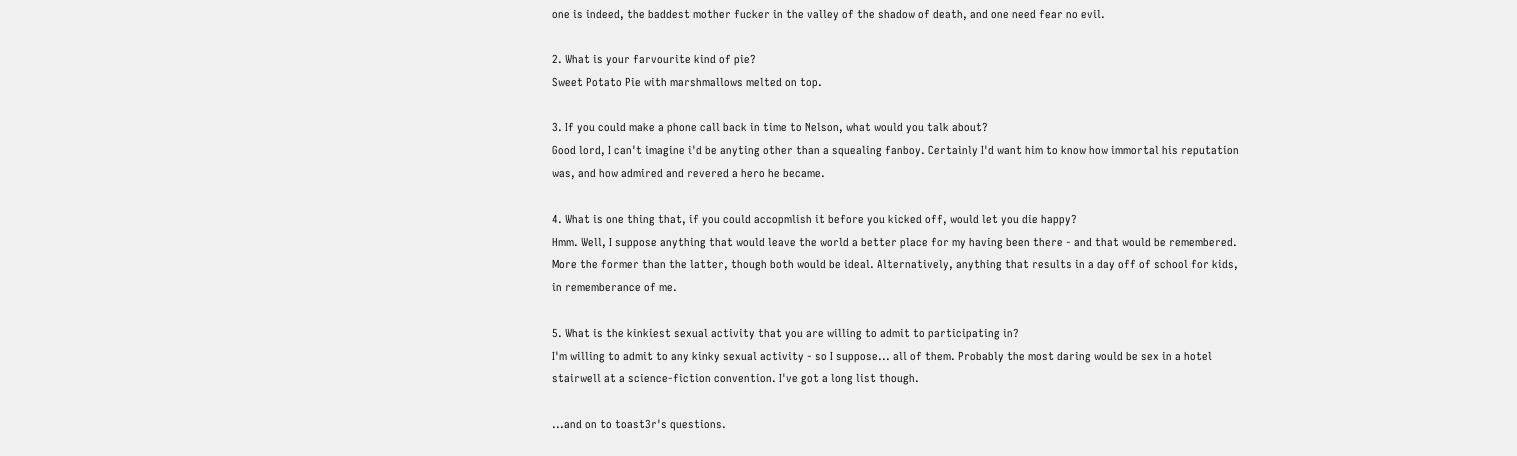one is indeed, the baddest mother fucker in the valley of the shadow of death, and one need fear no evil.

2. What is your farvourite kind of pie?
Sweet Potato Pie with marshmallows melted on top.

3. If you could make a phone call back in time to Nelson, what would you talk about?
Good lord, I can't imagine i'd be anyting other than a squealing fanboy. Certainly I'd want him to know how immortal his reputation was, and how admired and revered a hero he became.

4. What is one thing that, if you could accopmlish it before you kicked off, would let you die happy?
Hmm. Well, I suppose anything that would leave the world a better place for my having been there - and that would be remembered. More the former than the latter, though both would be ideal. Alternatively, anything that results in a day off of school for kids, in rememberance of me.

5. What is the kinkiest sexual activity that you are willing to admit to participating in?
I'm willing to admit to any kinky sexual activity - so I suppose... all of them. Probably the most daring would be sex in a hotel stairwell at a science-fiction convention. I've got a long list though.

...and on to toast3r's questions.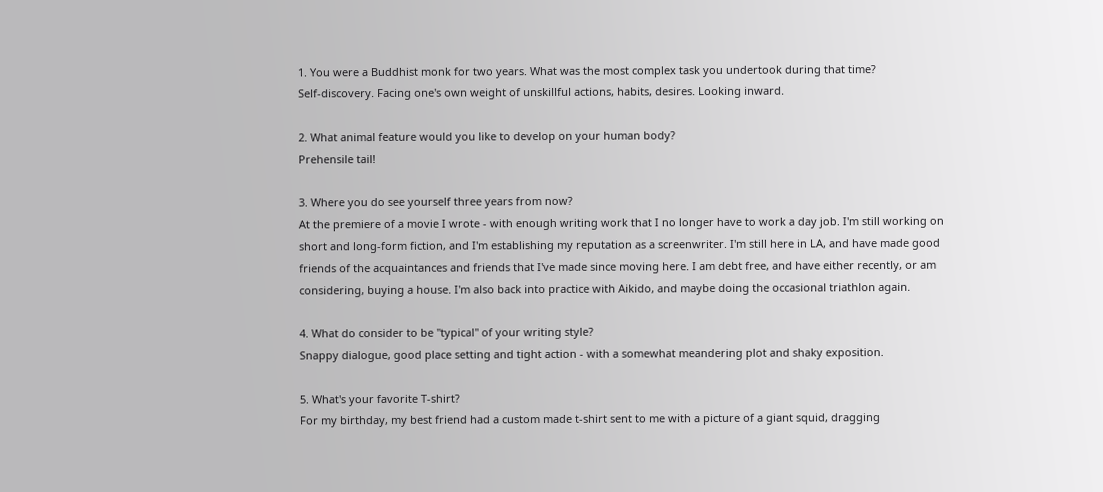1. You were a Buddhist monk for two years. What was the most complex task you undertook during that time?
Self-discovery. Facing one's own weight of unskillful actions, habits, desires. Looking inward.

2. What animal feature would you like to develop on your human body?
Prehensile tail!

3. Where you do see yourself three years from now?
At the premiere of a movie I wrote - with enough writing work that I no longer have to work a day job. I'm still working on short and long-form fiction, and I'm establishing my reputation as a screenwriter. I'm still here in LA, and have made good friends of the acquaintances and friends that I've made since moving here. I am debt free, and have either recently, or am considering, buying a house. I'm also back into practice with Aikido, and maybe doing the occasional triathlon again.

4. What do consider to be "typical" of your writing style?
Snappy dialogue, good place setting and tight action - with a somewhat meandering plot and shaky exposition.

5. What's your favorite T-shirt?
For my birthday, my best friend had a custom made t-shirt sent to me with a picture of a giant squid, dragging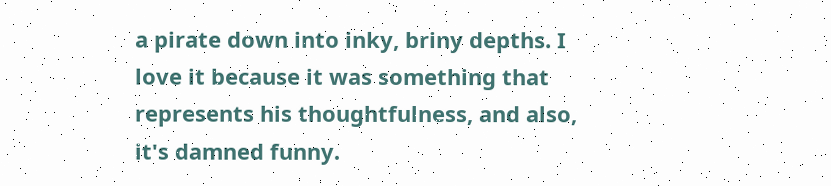a pirate down into inky, briny depths. I love it because it was something that represents his thoughtfulness, and also, it's damned funny.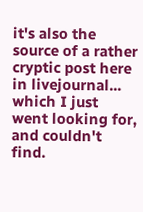it's also the source of a rather cryptic post here in livejournal... which I just went looking for, and couldn't find.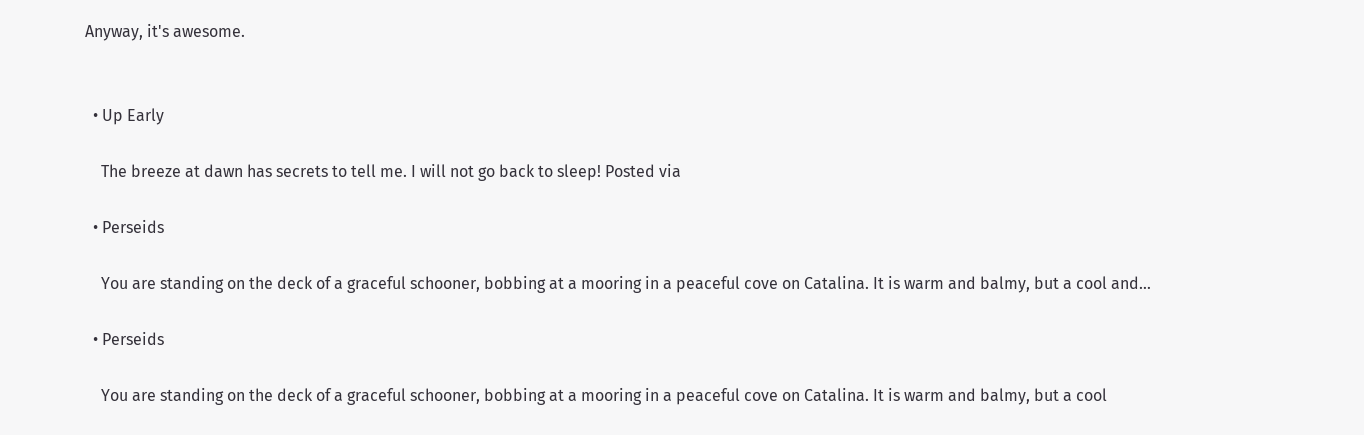Anyway, it's awesome.


  • Up Early

    The breeze at dawn has secrets to tell me. I will not go back to sleep! Posted via

  • Perseids

    You are standing on the deck of a graceful schooner, bobbing at a mooring in a peaceful cove on Catalina. It is warm and balmy, but a cool and…

  • Perseids

    You are standing on the deck of a graceful schooner, bobbing at a mooring in a peaceful cove on Catalina. It is warm and balmy, but a cool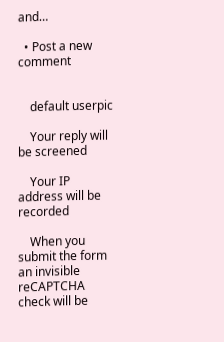and…

  • Post a new comment


    default userpic

    Your reply will be screened

    Your IP address will be recorded

    When you submit the form an invisible reCAPTCHA check will be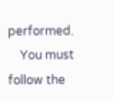performed.
    You must follow the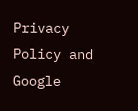Privacy Policy and Google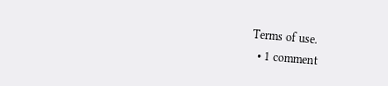Terms of use.
  • 1 comment